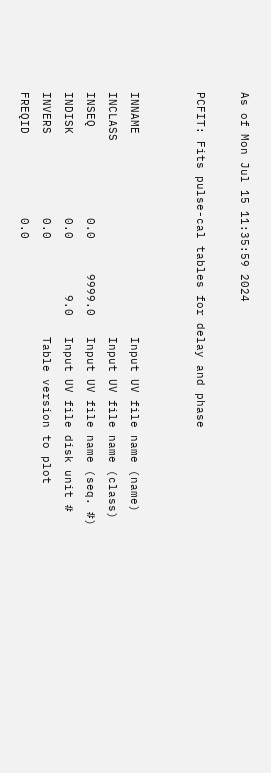As of Mon Jul 15 11:35:59 2024

PCFIT: Fits pulse-cal tables for delay and phase


INNAME                             Input UV file name (name)
INCLASS                            Input UV file name (class)
INSEQ             0.0     9999.0   Input UV file name (seq. #)
INDISK            0.0        9.0   Input UV file disk unit #
INVERS            0.0              Table version to plot
FREQID            0.0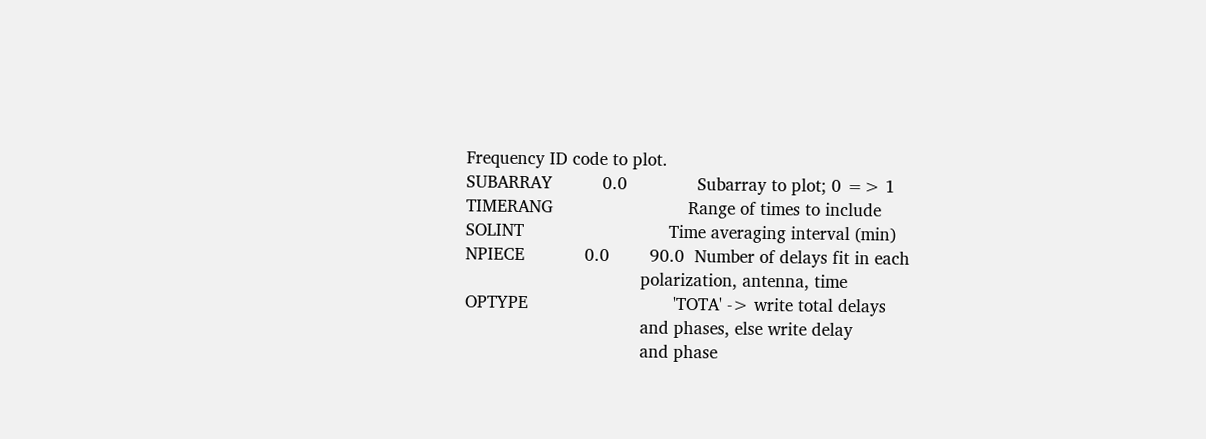Frequency ID code to plot.
SUBARRAY          0.0              Subarray to plot; 0 => 1
TIMERANG                           Range of times to include
SOLINT                             Time averaging interval (min)
NPIECE            0.0        90.0  Number of delays fit in each
                                   polarization, antenna, time
OPTYPE                             'TOTA' -> write total delays
                                   and phases, else write delay
                                   and phase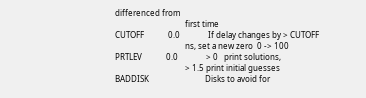differenced from
                                   first time
CUTOFF            0.0              If delay changes by > CUTOFF
                                   ns, set a new zero  0 -> 100
PRTLEV            0.0              > 0   print solutions,
                                   > 1.5 print initial guesses
BADDISK                            Disks to avoid for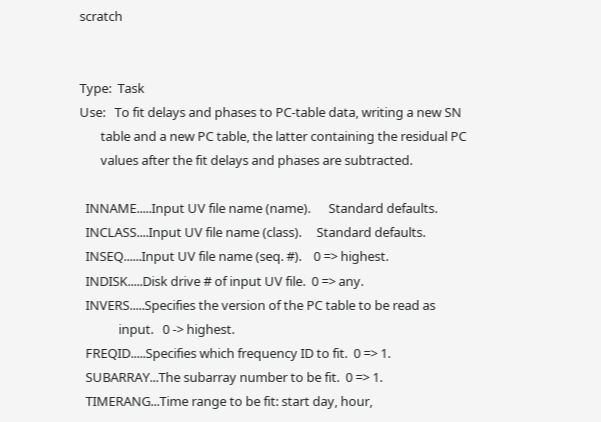scratch


Type:  Task
Use:   To fit delays and phases to PC-table data, writing a new SN
       table and a new PC table, the latter containing the residual PC
       values after the fit delays and phases are subtracted.

  INNAME.....Input UV file name (name).      Standard defaults.
  INCLASS....Input UV file name (class).     Standard defaults.
  INSEQ......Input UV file name (seq. #).    0 => highest.
  INDISK.....Disk drive # of input UV file.  0 => any.
  INVERS.....Specifies the version of the PC table to be read as
             input.   0 -> highest.
  FREQID.....Specifies which frequency ID to fit.  0 => 1.
  SUBARRAY...The subarray number to be fit.  0 => 1.
  TIMERANG...Time range to be fit: start day, hour,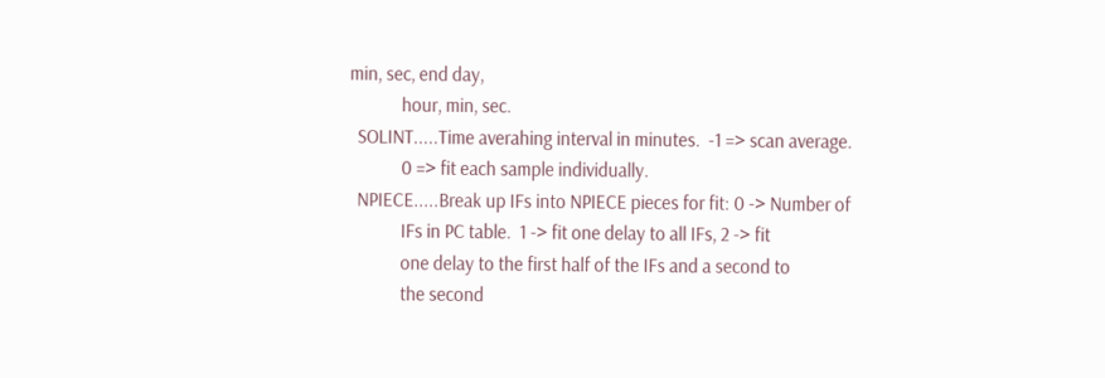min, sec, end day,
             hour, min, sec.
  SOLINT.....Time averahing interval in minutes.  -1 => scan average.
             0 => fit each sample individually.
  NPIECE.....Break up IFs into NPIECE pieces for fit: 0 -> Number of
             IFs in PC table.  1 -> fit one delay to all IFs, 2 -> fit
             one delay to the first half of the IFs and a second to
             the second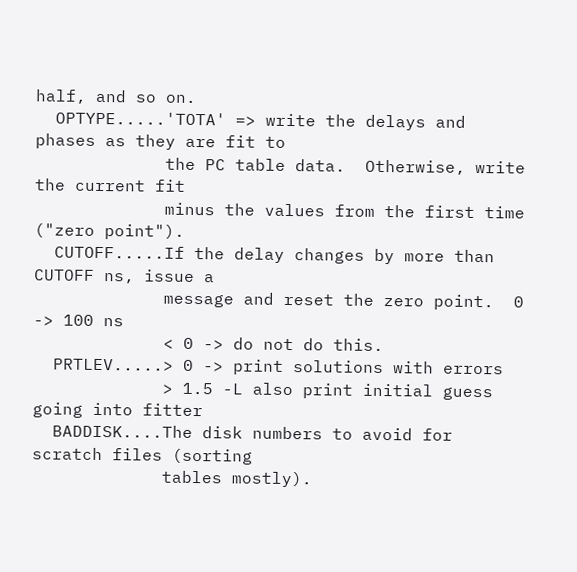half, and so on.
  OPTYPE.....'TOTA' => write the delays and phases as they are fit to
             the PC table data.  Otherwise, write the current fit
             minus the values from the first time ("zero point").
  CUTOFF.....If the delay changes by more than CUTOFF ns, issue a
             message and reset the zero point.  0 -> 100 ns
             < 0 -> do not do this.
  PRTLEV.....> 0 -> print solutions with errors
             > 1.5 -L also print initial guess going into fitter
  BADDISK....The disk numbers to avoid for scratch files (sorting
             tables mostly).